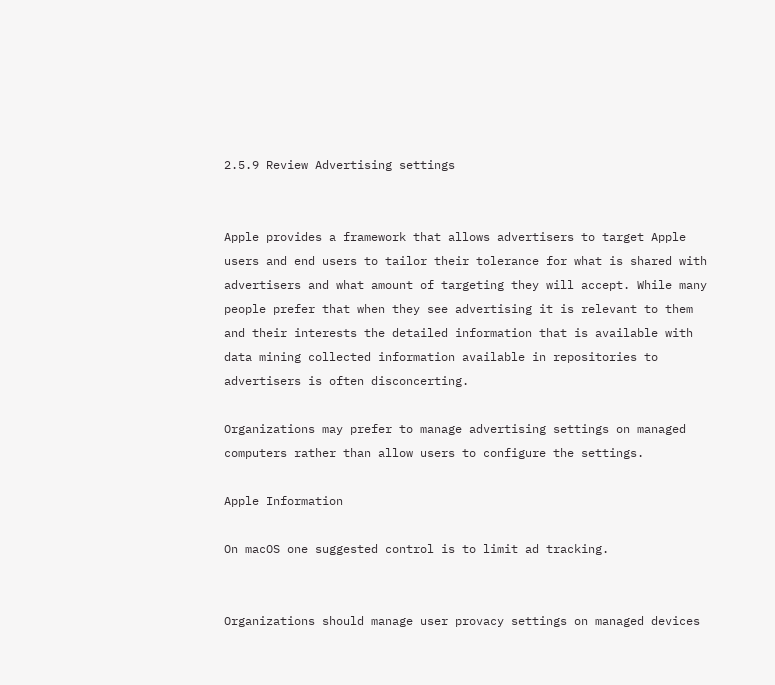2.5.9 Review Advertising settings


Apple provides a framework that allows advertisers to target Apple users and end users to tailor their tolerance for what is shared with advertisers and what amount of targeting they will accept. While many people prefer that when they see advertising it is relevant to them and their interests the detailed information that is available with data mining collected information available in repositories to advertisers is often disconcerting.

Organizations may prefer to manage advertising settings on managed computers rather than allow users to configure the settings.

Apple Information

On macOS one suggested control is to limit ad tracking.


Organizations should manage user provacy settings on managed devices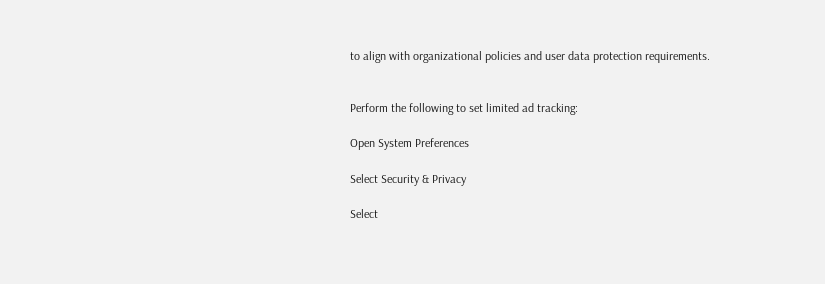to align with organizational policies and user data protection requirements.


Perform the following to set limited ad tracking:

Open System Preferences

Select Security & Privacy

Select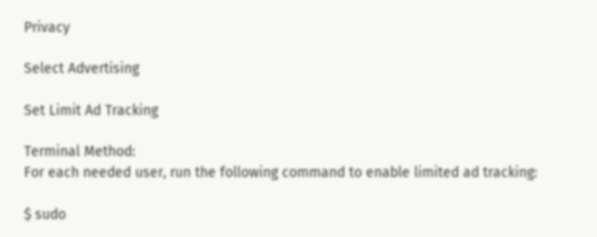Privacy

Select Advertising

Set Limit Ad Tracking

Terminal Method:
For each needed user, run the following command to enable limited ad tracking:

$ sudo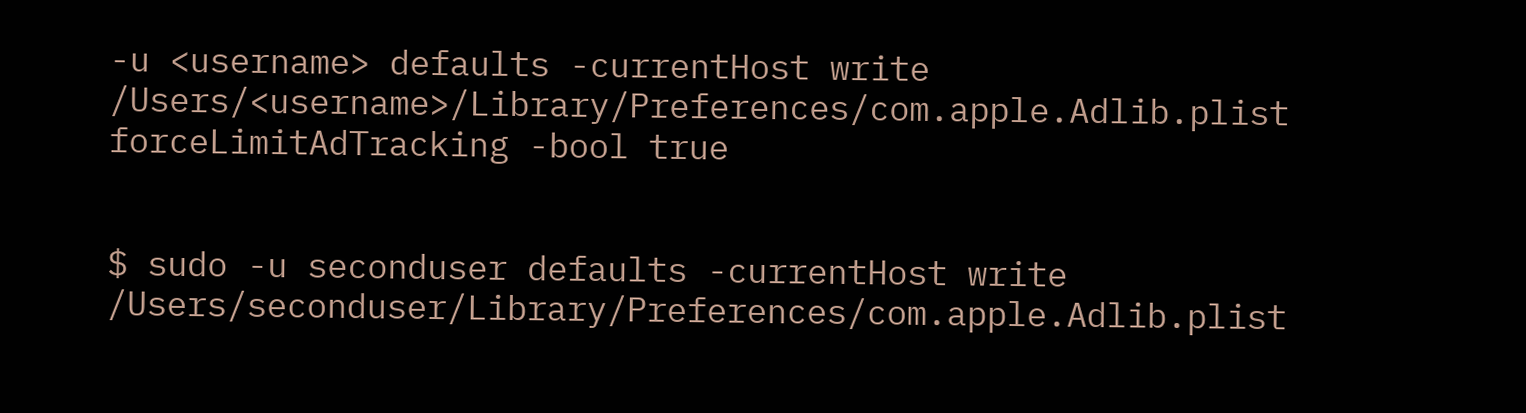-u <username> defaults -currentHost write /Users/<username>/Library/Preferences/com.apple.Adlib.plist forceLimitAdTracking -bool true


$ sudo -u seconduser defaults -currentHost write /Users/seconduser/Library/Preferences/com.apple.Adlib.plist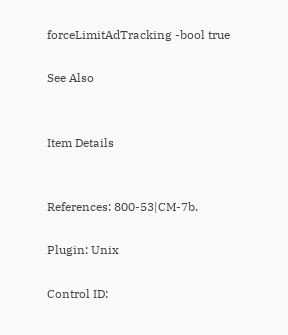forceLimitAdTracking -bool true

See Also


Item Details


References: 800-53|CM-7b.

Plugin: Unix

Control ID: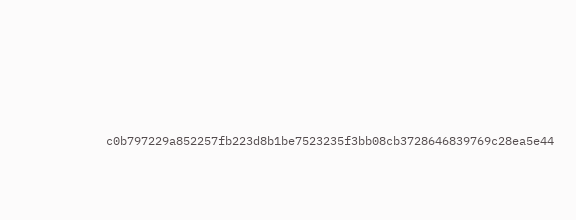c0b797229a852257fb223d8b1be7523235f3bb08cb3728646839769c28ea5e44